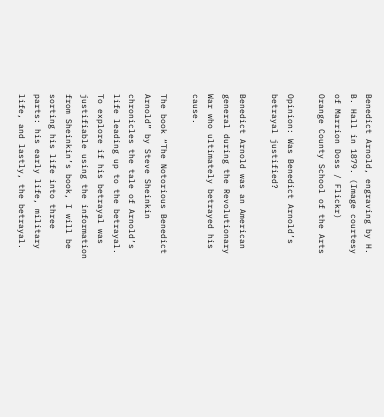Benedict Arnold, engraving by H. B. Hall in 1879. (Image courtesy of Marrion Doss / Flickr)
Orange County School of the Arts

Opinion: Was Benedict Arnold’s betrayal justified?

Benedict Arnold was an American general during the Revolutionary War who ultimately betrayed his cause.

The book “The Notorious Benedict Arnold” by Steve Sheinkin chronicles the tale of Arnold’s life leading up to the betrayal. To explore if his betrayal was justifiable using the information from Sheinkin’s book, I will be sorting his life into three parts: his early life, military life, and lastly, the betrayal.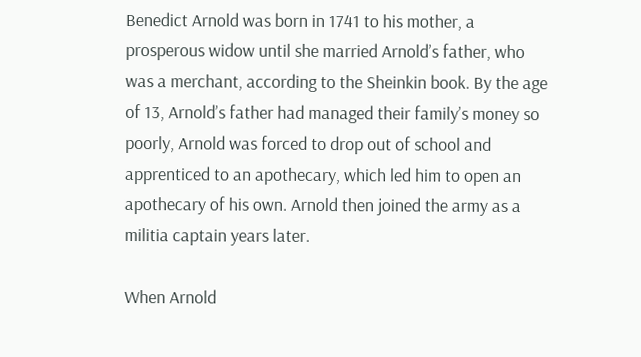Benedict Arnold was born in 1741 to his mother, a prosperous widow until she married Arnold’s father, who was a merchant, according to the Sheinkin book. By the age of 13, Arnold’s father had managed their family’s money so poorly, Arnold was forced to drop out of school and apprenticed to an apothecary, which led him to open an apothecary of his own. Arnold then joined the army as a militia captain years later.

When Arnold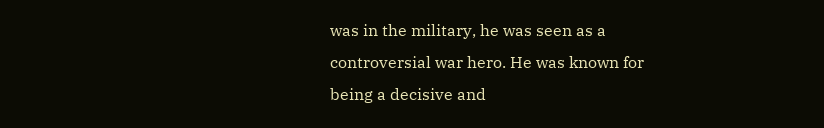was in the military, he was seen as a controversial war hero. He was known for being a decisive and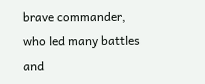brave commander, who led many battles and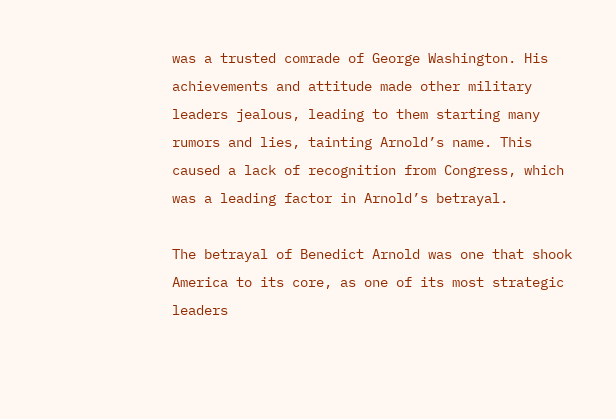was a trusted comrade of George Washington. His achievements and attitude made other military leaders jealous, leading to them starting many rumors and lies, tainting Arnold’s name. This caused a lack of recognition from Congress, which was a leading factor in Arnold’s betrayal.

The betrayal of Benedict Arnold was one that shook America to its core, as one of its most strategic leaders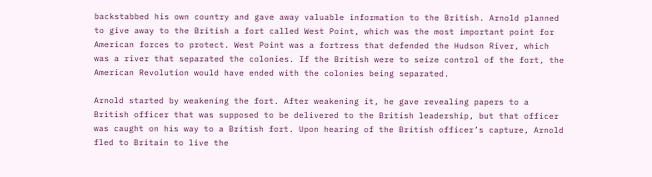backstabbed his own country and gave away valuable information to the British. Arnold planned to give away to the British a fort called West Point, which was the most important point for American forces to protect. West Point was a fortress that defended the Hudson River, which was a river that separated the colonies. If the British were to seize control of the fort, the American Revolution would have ended with the colonies being separated.

Arnold started by weakening the fort. After weakening it, he gave revealing papers to a British officer that was supposed to be delivered to the British leadership, but that officer was caught on his way to a British fort. Upon hearing of the British officer’s capture, Arnold fled to Britain to live the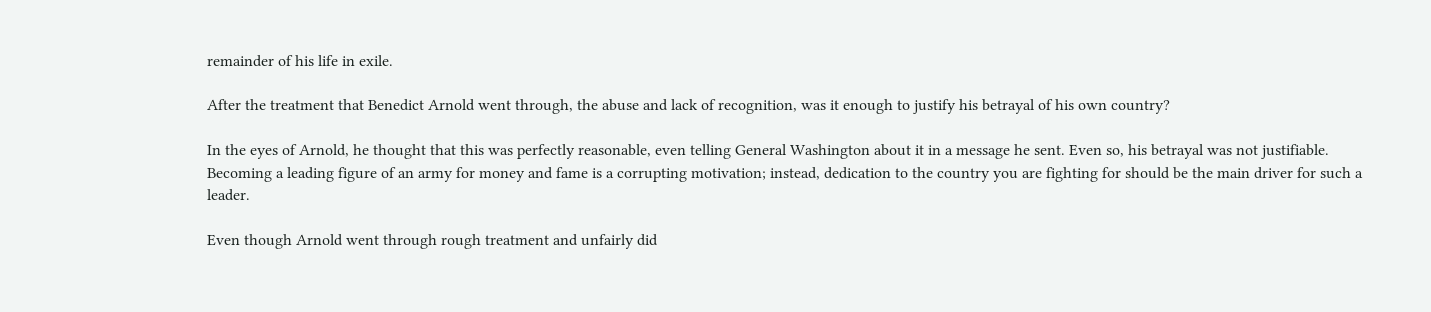remainder of his life in exile.

After the treatment that Benedict Arnold went through, the abuse and lack of recognition, was it enough to justify his betrayal of his own country?

In the eyes of Arnold, he thought that this was perfectly reasonable, even telling General Washington about it in a message he sent. Even so, his betrayal was not justifiable. Becoming a leading figure of an army for money and fame is a corrupting motivation; instead, dedication to the country you are fighting for should be the main driver for such a leader.

Even though Arnold went through rough treatment and unfairly did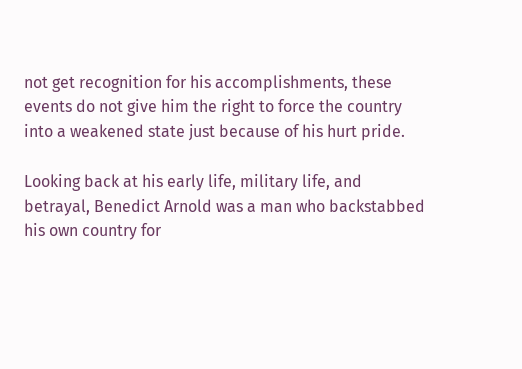not get recognition for his accomplishments, these events do not give him the right to force the country into a weakened state just because of his hurt pride.

Looking back at his early life, military life, and betrayal, Benedict Arnold was a man who backstabbed his own country for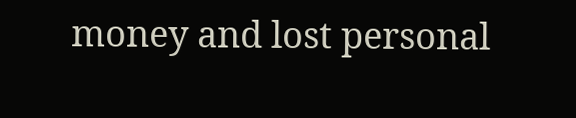money and lost personal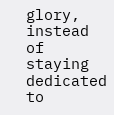glory, instead of staying dedicated to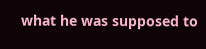what he was supposed to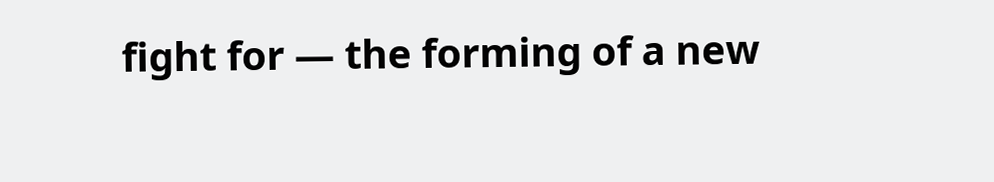fight for — the forming of a new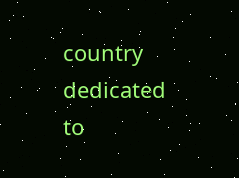country dedicated to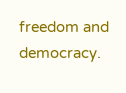freedom and democracy.